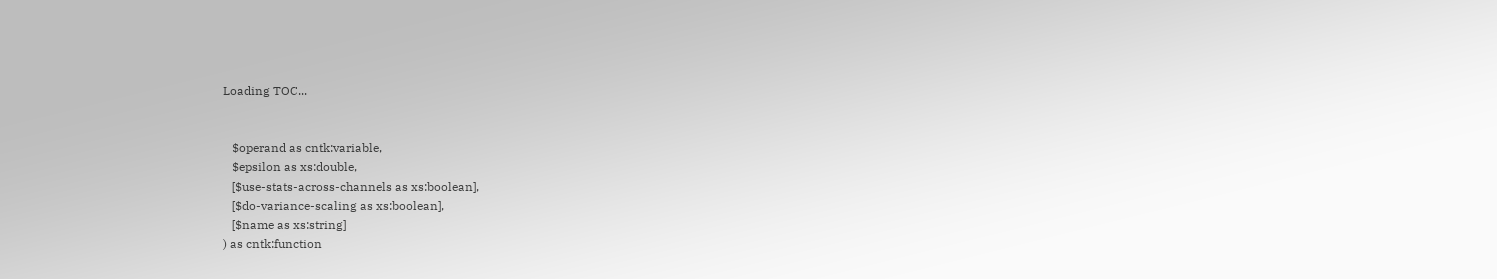Loading TOC...


   $operand as cntk:variable,
   $epsilon as xs:double,
   [$use-stats-across-channels as xs:boolean],
   [$do-variance-scaling as xs:boolean],
   [$name as xs:string]
) as cntk:function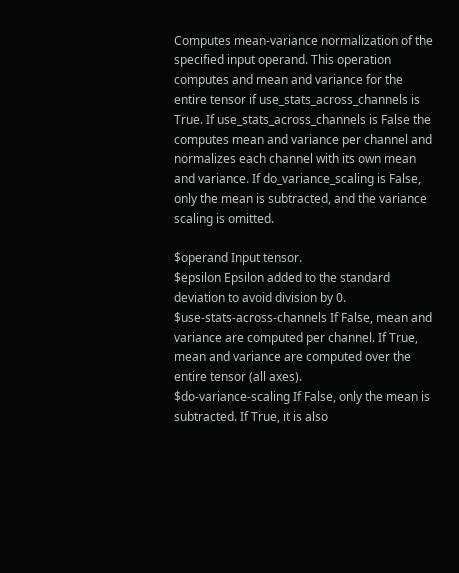Computes mean-variance normalization of the specified input operand. This operation computes and mean and variance for the entire tensor if use_stats_across_channels is True. If use_stats_across_channels is False the computes mean and variance per channel and normalizes each channel with its own mean and variance. If do_variance_scaling is False, only the mean is subtracted, and the variance scaling is omitted.

$operand Input tensor.
$epsilon Epsilon added to the standard deviation to avoid division by 0.
$use-stats-across-channels If False, mean and variance are computed per channel. If True, mean and variance are computed over the entire tensor (all axes).
$do-variance-scaling If False, only the mean is subtracted. If True, it is also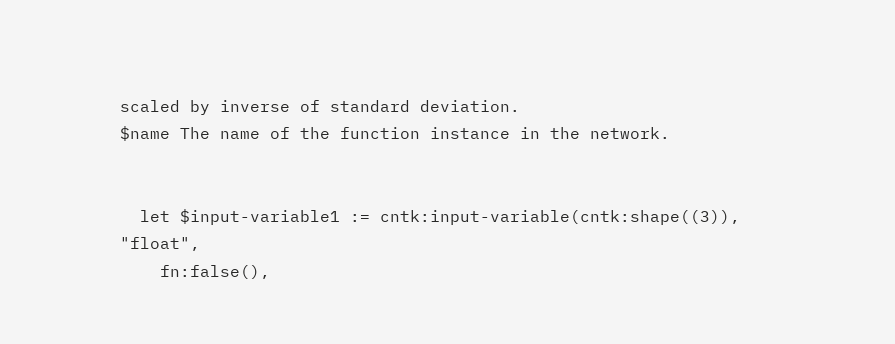scaled by inverse of standard deviation.
$name The name of the function instance in the network.


  let $input-variable1 := cntk:input-variable(cntk:shape((3)), "float",
    fn:false(),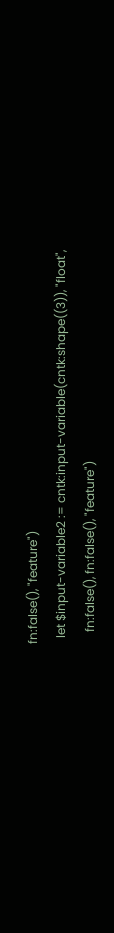fn:false(), "feature")
  let $input-variable2 := cntk:input-variable(cntk:shape((3)), "float",
    fn:false(), fn:false(), "feature")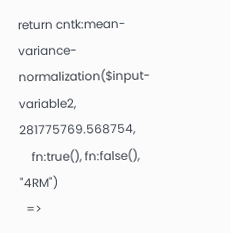return cntk:mean-variance-normalization($input-variable2, 281775769.568754,
    fn:true(), fn:false(), "4RM")
  =>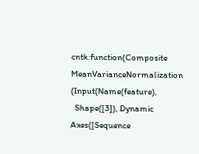cntk:function(Composite MeanVarianceNormalization (Input(Name(feature),
  Shape([3]), Dynamic Axes([Sequence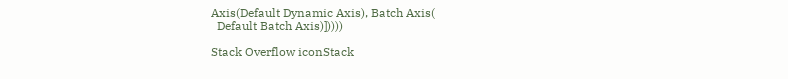Axis(Default Dynamic Axis), Batch Axis(
  Default Batch Axis)]))))

Stack Overflow iconStack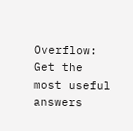Overflow: Get the most useful answers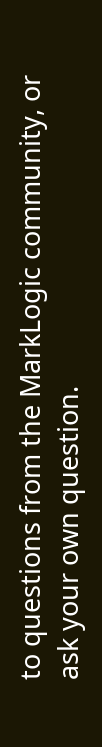to questions from the MarkLogic community, or ask your own question.